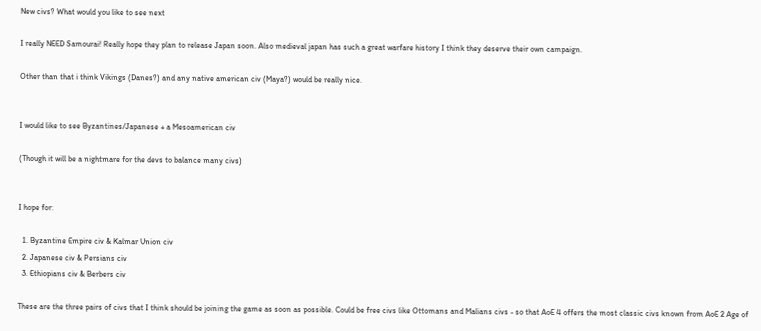New civs? What would you like to see next

I really NEED Samourai! Really hope they plan to release Japan soon. Also medieval japan has such a great warfare history I think they deserve their own campaign.

Other than that i think Vikings (Danes?) and any native american civ (Maya?) would be really nice.


I would like to see Byzantines/Japanese + a Mesoamerican civ

(Though it will be a nightmare for the devs to balance many civs)


I hope for:

  1. Byzantine Empire civ & Kalmar Union civ
  2. Japanese civ & Persians civ
  3. Ethiopians civ & Berbers civ

These are the three pairs of civs that I think should be joining the game as soon as possible. Could be free civs like Ottomans and Malians civs - so that AoE 4 offers the most classic civs known from AoE 2 Age of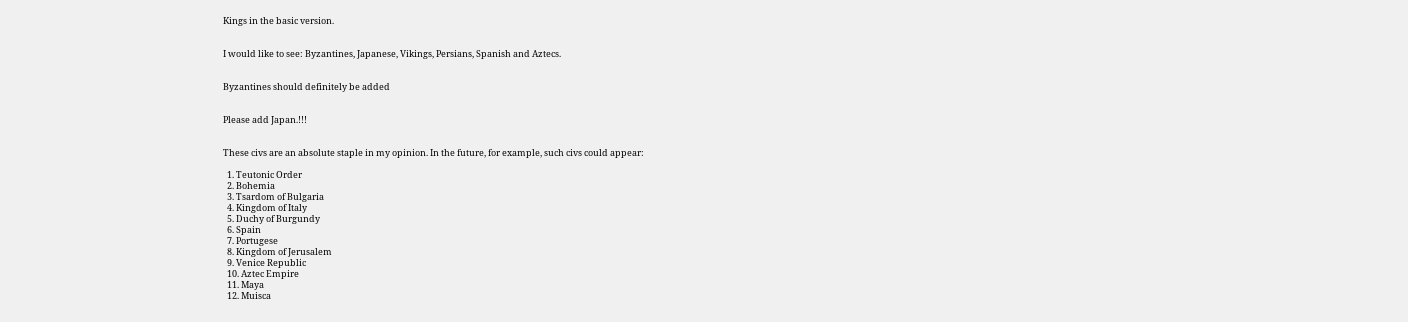Kings in the basic version.


I would like to see: Byzantines, Japanese, Vikings, Persians, Spanish and Aztecs.


Byzantines should definitely be added


Please add Japan.!!!


These civs are an absolute staple in my opinion. In the future, for example, such civs could appear:

  1. Teutonic Order
  2. Bohemia
  3. Tsardom of Bulgaria
  4. Kingdom of Italy
  5. Duchy of Burgundy
  6. Spain
  7. Portugese
  8. Kingdom of Jerusalem
  9. Venice Republic
  10. Aztec Empire
  11. Maya
  12. Muisca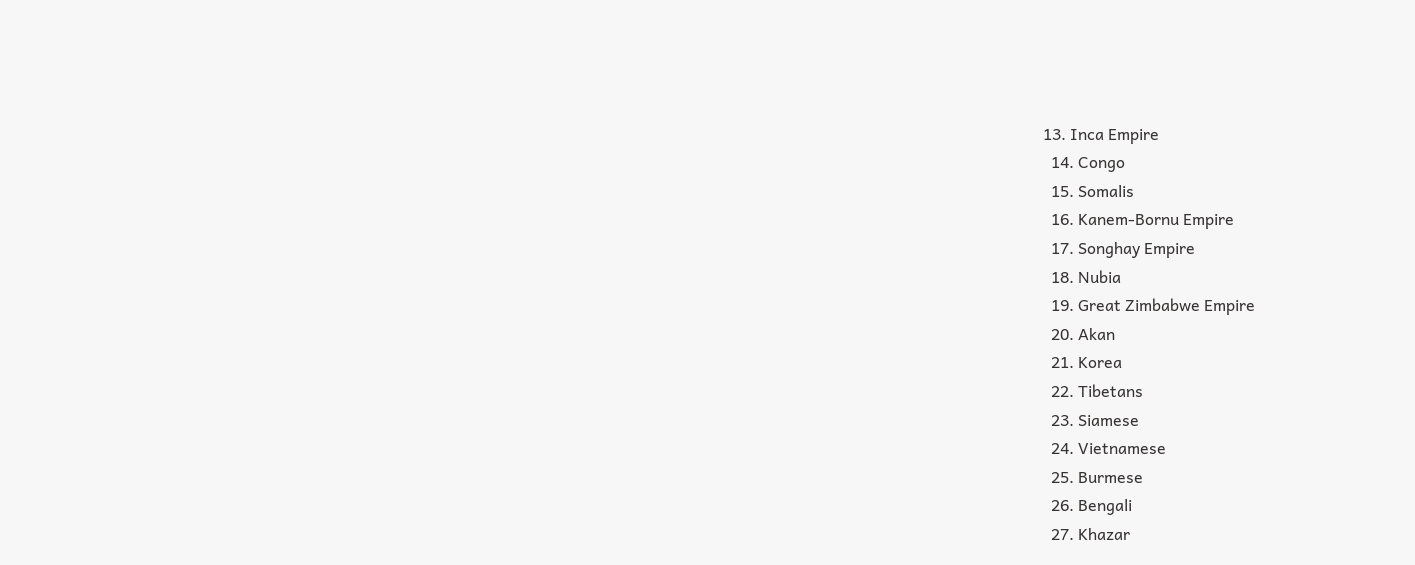13. Inca Empire
  14. Congo
  15. Somalis
  16. Kanem-Bornu Empire
  17. Songhay Empire
  18. Nubia
  19. Great Zimbabwe Empire
  20. Akan
  21. Korea
  22. Tibetans
  23. Siamese
  24. Vietnamese
  25. Burmese
  26. Bengali
  27. Khazar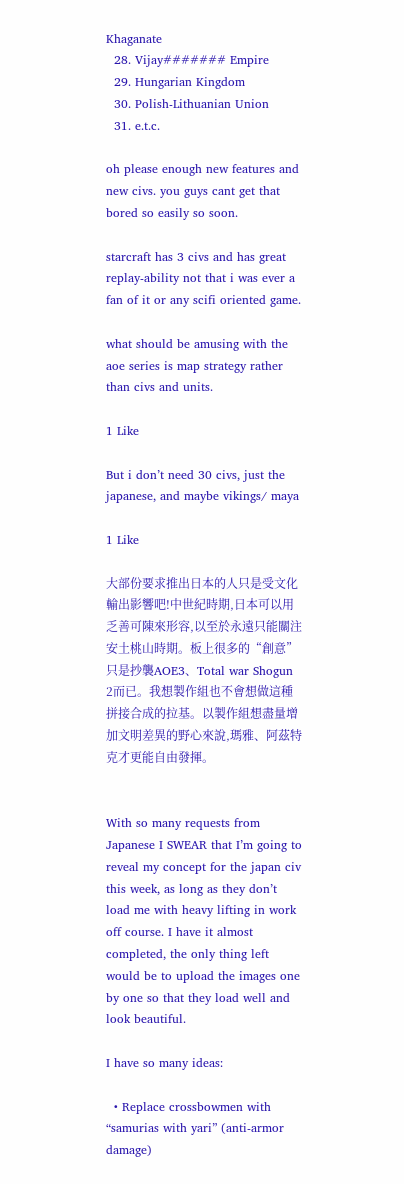Khaganate
  28. Vijay####### Empire
  29. Hungarian Kingdom
  30. Polish-Lithuanian Union
  31. e.t.c.

oh please enough new features and new civs. you guys cant get that bored so easily so soon.

starcraft has 3 civs and has great replay-ability not that i was ever a fan of it or any scifi oriented game.

what should be amusing with the aoe series is map strategy rather than civs and units.

1 Like

But i don’t need 30 civs, just the japanese, and maybe vikings/ maya

1 Like

大部份要求推出日本的人只是受文化輸出影響吧!中世紀時期,日本可以用乏善可陳來形容,以至於永遠只能關注安土桃山時期。板上很多的“創意”只是抄襲AOE3、Total war Shogun 2而已。我想製作組也不會想做這種拼接合成的拉基。以製作組想盡量增加文明差異的野心來說,瑪雅、阿茲特克才更能自由發揮。


With so many requests from Japanese I SWEAR that I’m going to reveal my concept for the japan civ this week, as long as they don’t load me with heavy lifting in work off course. I have it almost completed, the only thing left would be to upload the images one by one so that they load well and look beautiful.

I have so many ideas:

  • Replace crossbowmen with “samurias with yari” (anti-armor damage)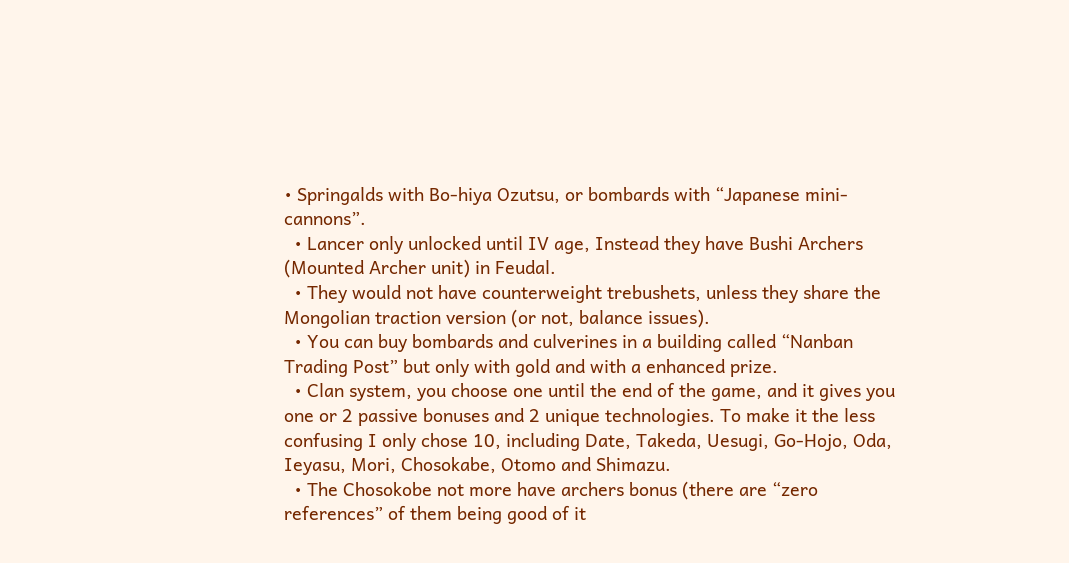• Springalds with Bo-hiya Ozutsu, or bombards with “Japanese mini-cannons”.
  • Lancer only unlocked until IV age, Instead they have Bushi Archers (Mounted Archer unit) in Feudal.
  • They would not have counterweight trebushets, unless they share the Mongolian traction version (or not, balance issues).
  • You can buy bombards and culverines in a building called “Nanban Trading Post” but only with gold and with a enhanced prize.
  • Clan system, you choose one until the end of the game, and it gives you one or 2 passive bonuses and 2 unique technologies. To make it the less confusing I only chose 10, including Date, Takeda, Uesugi, Go-Hojo, Oda, Ieyasu, Mori, Chosokabe, Otomo and Shimazu.
  • The Chosokobe not more have archers bonus (there are “zero references” of them being good of it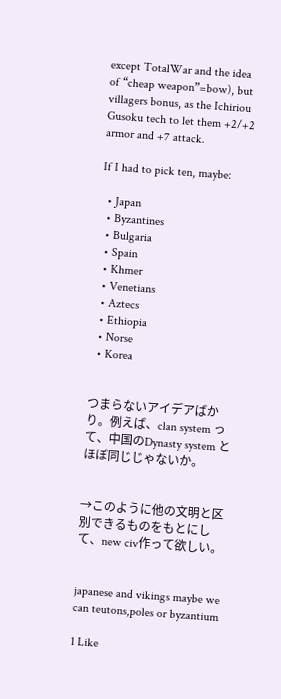except TotalWar and the idea of “cheap weapon”=bow), but villagers bonus, as the Ichiriou Gusoku tech to let them +2/+2 armor and +7 attack.

If I had to pick ten, maybe:

  • Japan
  • Byzantines
  • Bulgaria
  • Spain
  • Khmer
  • Venetians
  • Aztecs
  • Ethiopia
  • Norse
  • Korea


つまらないアイデアばかり。例えば、clan system って、中国のDynasty system とほぼ同じじゃないか。


→このように他の文明と区別できるものをもとにして、new civ作って欲しい。


japanese and vikings maybe we can teutons,poles or byzantium

1 Like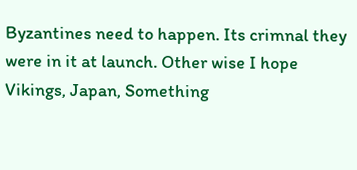Byzantines need to happen. Its crimnal they were in it at launch. Other wise I hope Vikings, Japan, Something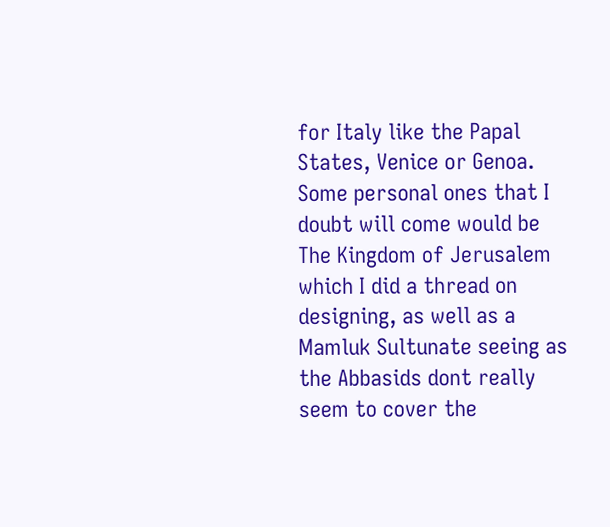for Italy like the Papal States, Venice or Genoa. Some personal ones that I doubt will come would be The Kingdom of Jerusalem which I did a thread on designing, as well as a Mamluk Sultunate seeing as the Abbasids dont really seem to cover the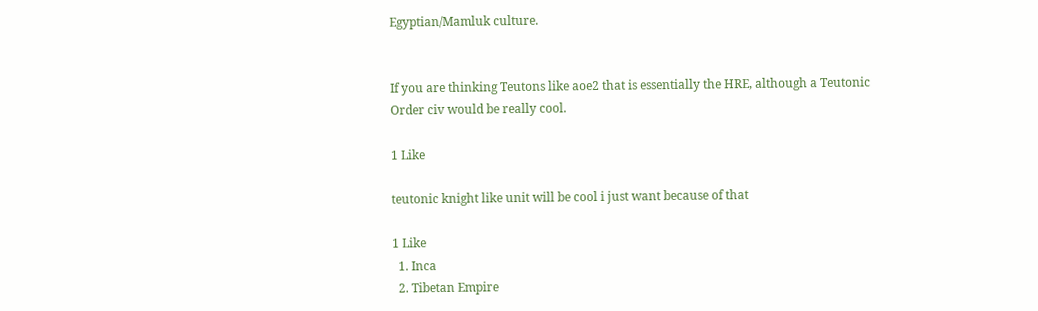Egyptian/Mamluk culture.


If you are thinking Teutons like aoe2 that is essentially the HRE, although a Teutonic Order civ would be really cool.

1 Like

teutonic knight like unit will be cool i just want because of that

1 Like
  1. Inca
  2. Tibetan Empire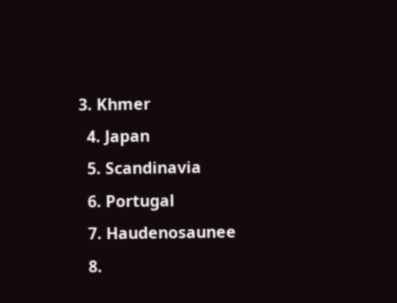3. Khmer
  4. Japan
  5. Scandinavia
  6. Portugal
  7. Haudenosaunee
  8.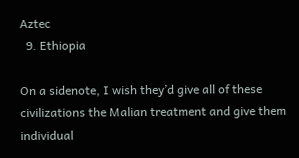Aztec
  9. Ethiopia

On a sidenote, I wish they’d give all of these civilizations the Malian treatment and give them individual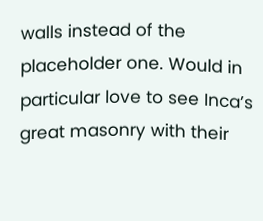walls instead of the placeholder one. Would in particular love to see Inca’s great masonry with their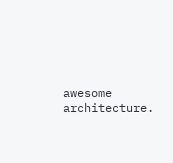awesome architecture.